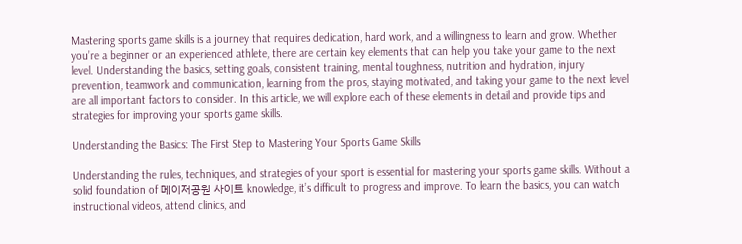Mastering sports game skills is a journey that requires dedication, hard work, and a willingness to learn and grow. Whether you’re a beginner or an experienced athlete, there are certain key elements that can help you take your game to the next level. Understanding the basics, setting goals, consistent training, mental toughness, nutrition and hydration, injury prevention, teamwork and communication, learning from the pros, staying motivated, and taking your game to the next level are all important factors to consider. In this article, we will explore each of these elements in detail and provide tips and strategies for improving your sports game skills.

Understanding the Basics: The First Step to Mastering Your Sports Game Skills

Understanding the rules, techniques, and strategies of your sport is essential for mastering your sports game skills. Without a solid foundation of 메이저공원 사이트 knowledge, it’s difficult to progress and improve. To learn the basics, you can watch instructional videos, attend clinics, and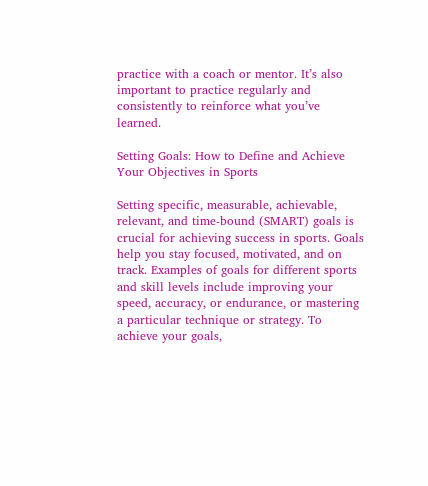practice with a coach or mentor. It’s also important to practice regularly and consistently to reinforce what you’ve learned.

Setting Goals: How to Define and Achieve Your Objectives in Sports

Setting specific, measurable, achievable, relevant, and time-bound (SMART) goals is crucial for achieving success in sports. Goals help you stay focused, motivated, and on track. Examples of goals for different sports and skill levels include improving your speed, accuracy, or endurance, or mastering a particular technique or strategy. To achieve your goals,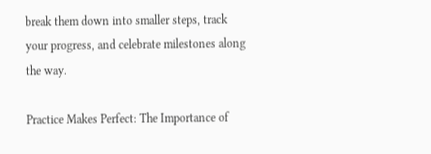break them down into smaller steps, track your progress, and celebrate milestones along the way.

Practice Makes Perfect: The Importance of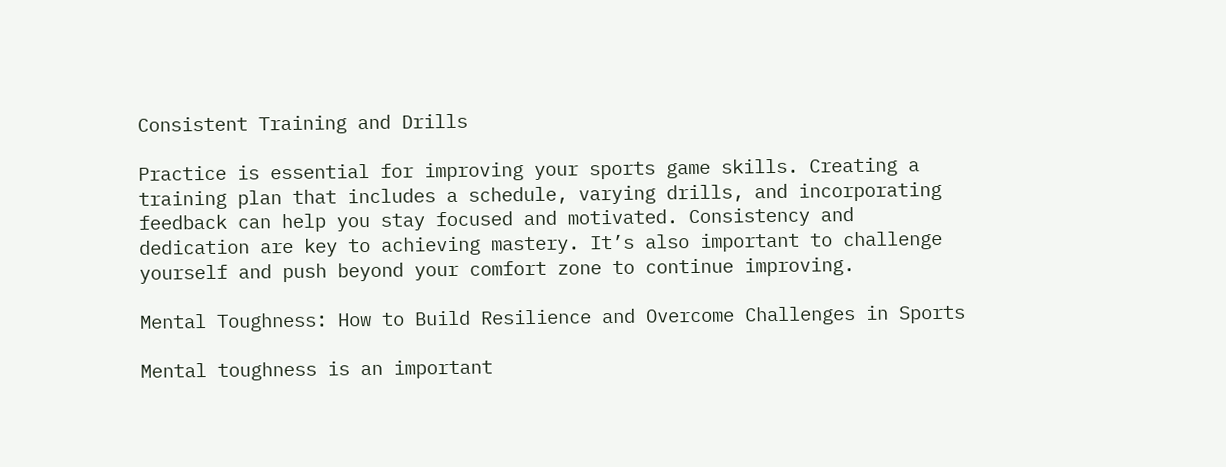Consistent Training and Drills

Practice is essential for improving your sports game skills. Creating a training plan that includes a schedule, varying drills, and incorporating feedback can help you stay focused and motivated. Consistency and dedication are key to achieving mastery. It’s also important to challenge yourself and push beyond your comfort zone to continue improving.

Mental Toughness: How to Build Resilience and Overcome Challenges in Sports

Mental toughness is an important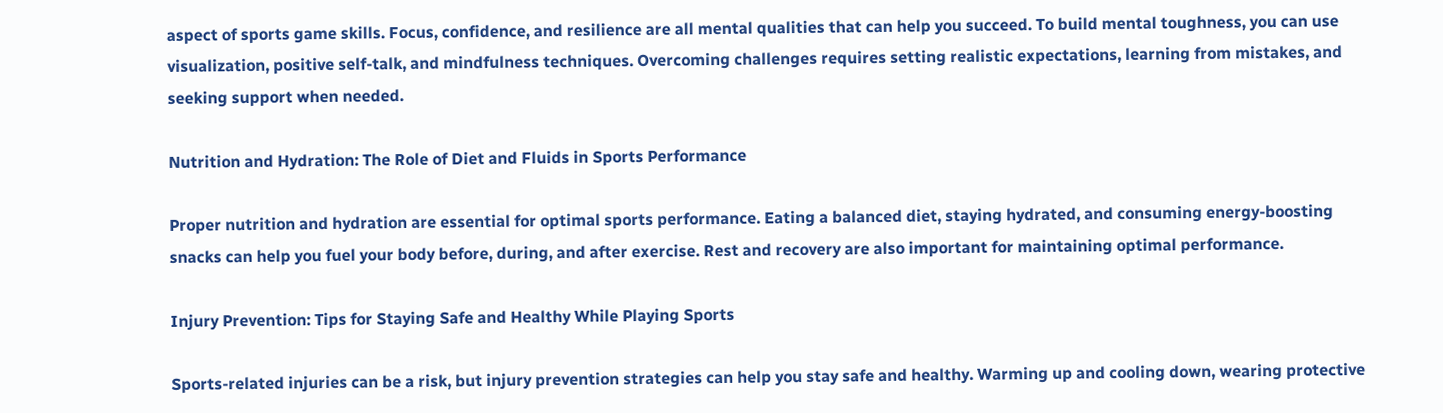aspect of sports game skills. Focus, confidence, and resilience are all mental qualities that can help you succeed. To build mental toughness, you can use visualization, positive self-talk, and mindfulness techniques. Overcoming challenges requires setting realistic expectations, learning from mistakes, and seeking support when needed.

Nutrition and Hydration: The Role of Diet and Fluids in Sports Performance

Proper nutrition and hydration are essential for optimal sports performance. Eating a balanced diet, staying hydrated, and consuming energy-boosting snacks can help you fuel your body before, during, and after exercise. Rest and recovery are also important for maintaining optimal performance.

Injury Prevention: Tips for Staying Safe and Healthy While Playing Sports

Sports-related injuries can be a risk, but injury prevention strategies can help you stay safe and healthy. Warming up and cooling down, wearing protective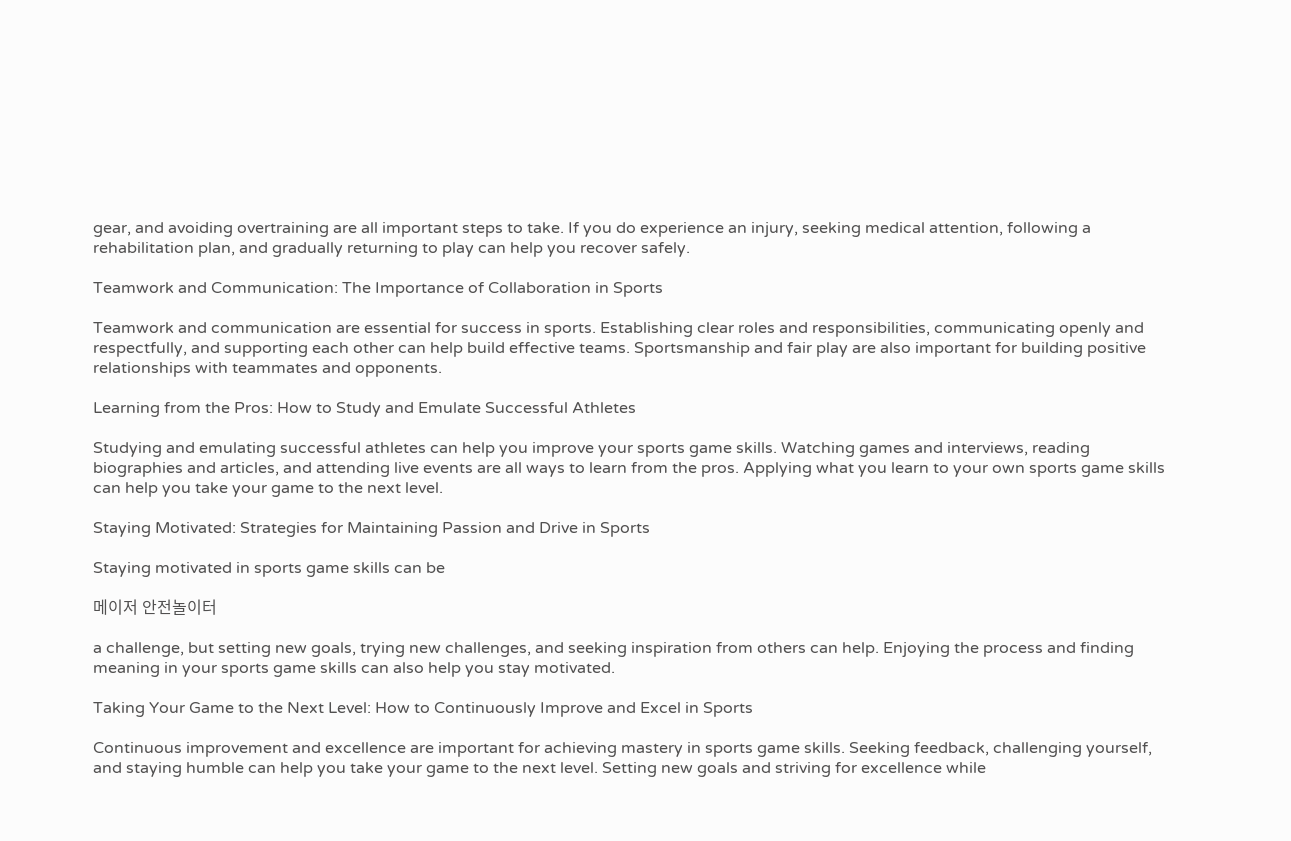gear, and avoiding overtraining are all important steps to take. If you do experience an injury, seeking medical attention, following a rehabilitation plan, and gradually returning to play can help you recover safely.

Teamwork and Communication: The Importance of Collaboration in Sports

Teamwork and communication are essential for success in sports. Establishing clear roles and responsibilities, communicating openly and respectfully, and supporting each other can help build effective teams. Sportsmanship and fair play are also important for building positive relationships with teammates and opponents.

Learning from the Pros: How to Study and Emulate Successful Athletes

Studying and emulating successful athletes can help you improve your sports game skills. Watching games and interviews, reading biographies and articles, and attending live events are all ways to learn from the pros. Applying what you learn to your own sports game skills can help you take your game to the next level.

Staying Motivated: Strategies for Maintaining Passion and Drive in Sports

Staying motivated in sports game skills can be

메이저 안전놀이터

a challenge, but setting new goals, trying new challenges, and seeking inspiration from others can help. Enjoying the process and finding meaning in your sports game skills can also help you stay motivated.

Taking Your Game to the Next Level: How to Continuously Improve and Excel in Sports

Continuous improvement and excellence are important for achieving mastery in sports game skills. Seeking feedback, challenging yourself, and staying humble can help you take your game to the next level. Setting new goals and striving for excellence while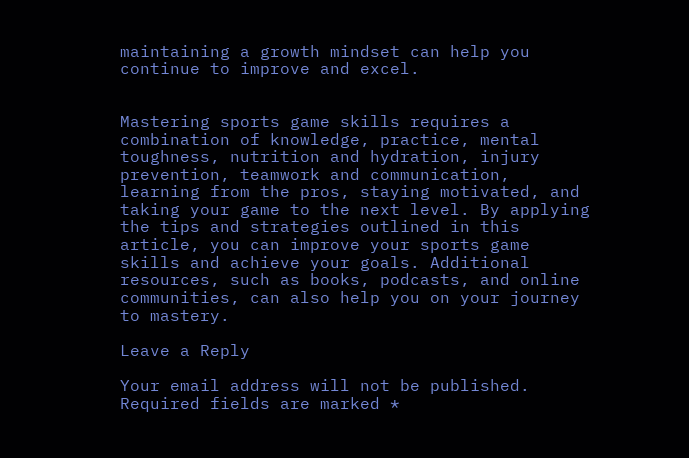maintaining a growth mindset can help you continue to improve and excel.


Mastering sports game skills requires a combination of knowledge, practice, mental toughness, nutrition and hydration, injury prevention, teamwork and communication, learning from the pros, staying motivated, and taking your game to the next level. By applying the tips and strategies outlined in this article, you can improve your sports game skills and achieve your goals. Additional resources, such as books, podcasts, and online communities, can also help you on your journey to mastery.

Leave a Reply

Your email address will not be published. Required fields are marked *